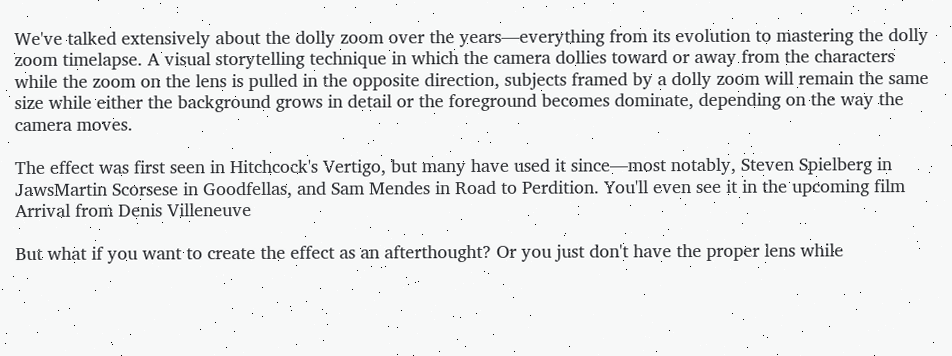We've talked extensively about the dolly zoom over the years—everything from its evolution to mastering the dolly zoom timelapse. A visual storytelling technique in which the camera dollies toward or away from the characters while the zoom on the lens is pulled in the opposite direction, subjects framed by a dolly zoom will remain the same size while either the background grows in detail or the foreground becomes dominate, depending on the way the camera moves.

The effect was first seen in Hitchcock's Vertigo, but many have used it since—most notably, Steven Spielberg in JawsMartin Scorsese in Goodfellas, and Sam Mendes in Road to Perdition. You'll even see it in the upcoming film Arrival from Denis Villeneuve

But what if you want to create the effect as an afterthought? Or you just don't have the proper lens while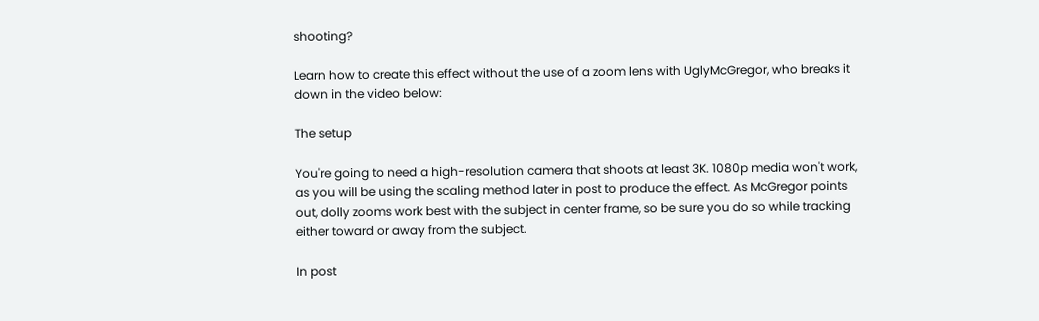shooting?

Learn how to create this effect without the use of a zoom lens with UglyMcGregor, who breaks it down in the video below:

The setup

You're going to need a high-resolution camera that shoots at least 3K. 1080p media won't work, as you will be using the scaling method later in post to produce the effect. As McGregor points out, dolly zooms work best with the subject in center frame, so be sure you do so while tracking either toward or away from the subject.

In post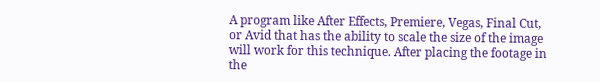A program like After Effects, Premiere, Vegas, Final Cut, or Avid that has the ability to scale the size of the image will work for this technique. After placing the footage in the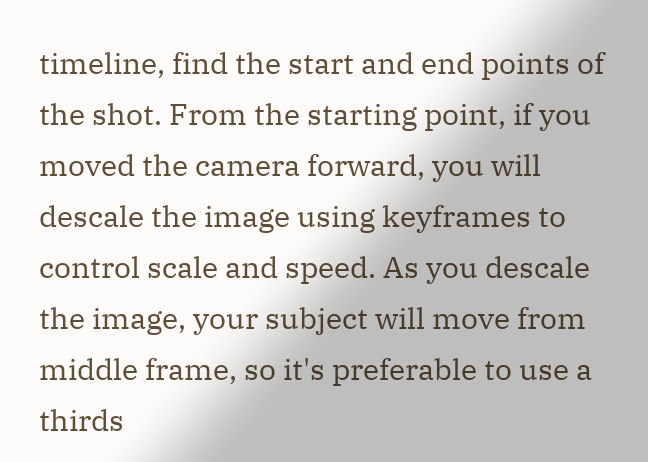timeline, find the start and end points of the shot. From the starting point, if you moved the camera forward, you will descale the image using keyframes to control scale and speed. As you descale the image, your subject will move from middle frame, so it's preferable to use a thirds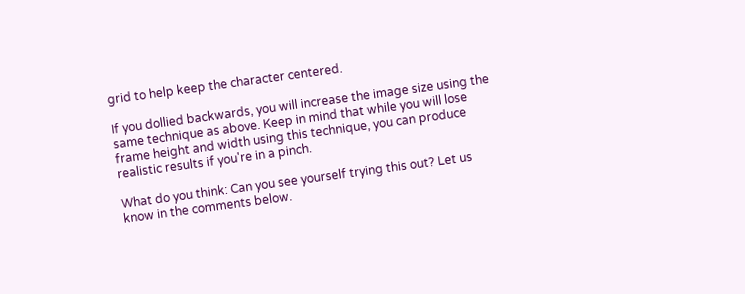grid to help keep the character centered.

If you dollied backwards, you will increase the image size using the same technique as above. Keep in mind that while you will lose frame height and width using this technique, you can produce realistic results if you're in a pinch.

What do you think: Can you see yourself trying this out? Let us know in the comments below.